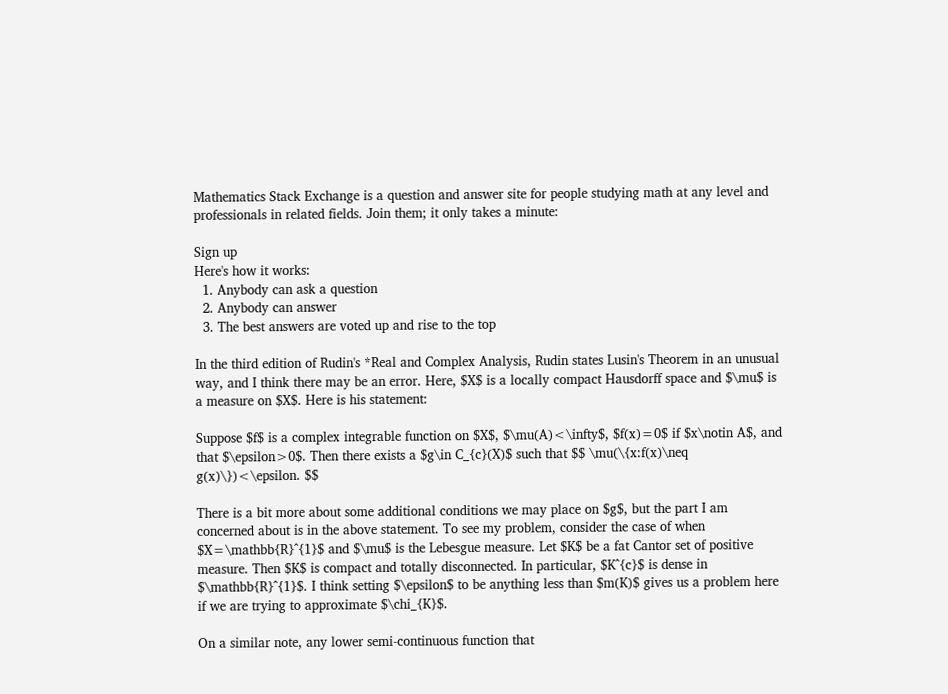Mathematics Stack Exchange is a question and answer site for people studying math at any level and professionals in related fields. Join them; it only takes a minute:

Sign up
Here's how it works:
  1. Anybody can ask a question
  2. Anybody can answer
  3. The best answers are voted up and rise to the top

In the third edition of Rudin's *Real and Complex Analysis, Rudin states Lusin's Theorem in an unusual way, and I think there may be an error. Here, $X$ is a locally compact Hausdorff space and $\mu$ is a measure on $X$. Here is his statement:

Suppose $f$ is a complex integrable function on $X$, $\mu(A)<\infty$, $f(x)=0$ if $x\notin A$, and that $\epsilon>0$. Then there exists a $g\in C_{c}(X)$ such that $$ \mu(\{x:f(x)\neq g(x)\})<\epsilon. $$

There is a bit more about some additional conditions we may place on $g$, but the part I am concerned about is in the above statement. To see my problem, consider the case of when $X=\mathbb{R}^{1}$ and $\mu$ is the Lebesgue measure. Let $K$ be a fat Cantor set of positive measure. Then $K$ is compact and totally disconnected. In particular, $K^{c}$ is dense in $\mathbb{R}^{1}$. I think setting $\epsilon$ to be anything less than $m(K)$ gives us a problem here if we are trying to approximate $\chi_{K}$.

On a similar note, any lower semi-continuous function that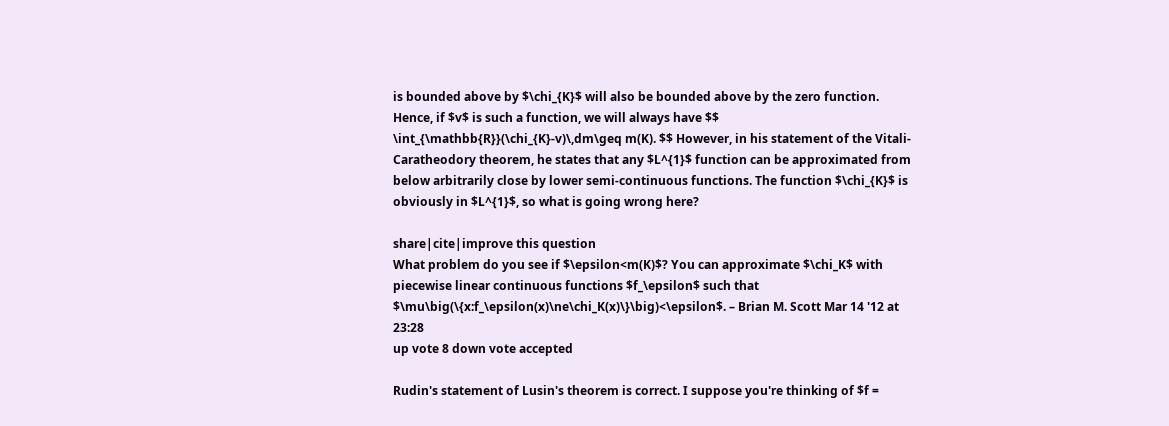is bounded above by $\chi_{K}$ will also be bounded above by the zero function. Hence, if $v$ is such a function, we will always have $$ \int_{\mathbb{R}}(\chi_{K}-v)\,dm\geq m(K). $$ However, in his statement of the Vitali-Caratheodory theorem, he states that any $L^{1}$ function can be approximated from below arbitrarily close by lower semi-continuous functions. The function $\chi_{K}$ is obviously in $L^{1}$, so what is going wrong here?

share|cite|improve this question
What problem do you see if $\epsilon<m(K)$? You can approximate $\chi_K$ with piecewise linear continuous functions $f_\epsilon$ such that $\mu\big(\{x:f_\epsilon(x)\ne\chi_K(x)\}\big)<\epsilon$. – Brian M. Scott Mar 14 '12 at 23:28
up vote 8 down vote accepted

Rudin's statement of Lusin's theorem is correct. I suppose you're thinking of $f =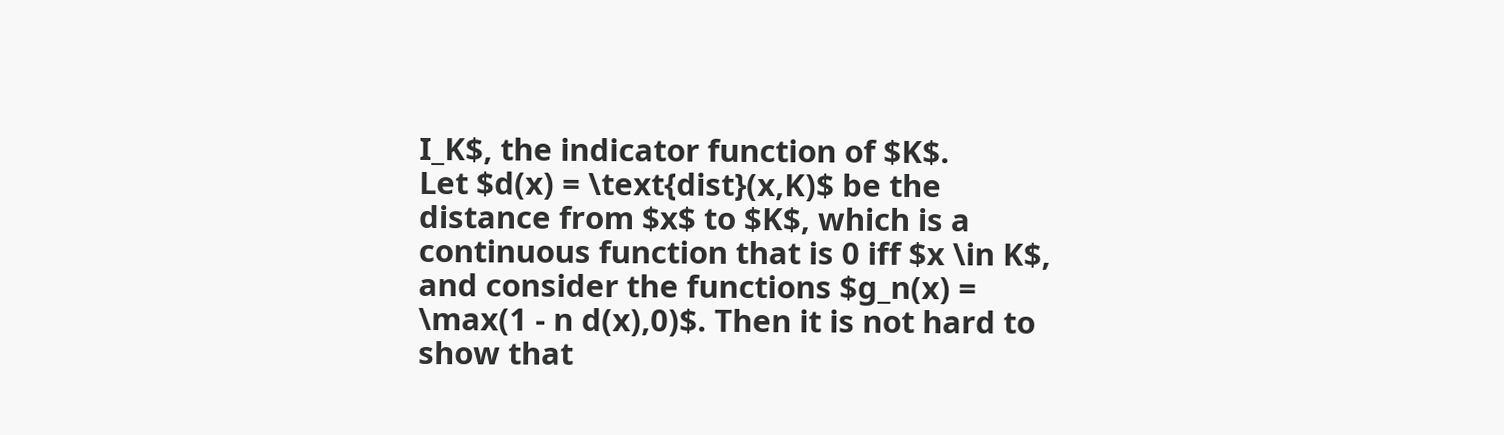I_K$, the indicator function of $K$.
Let $d(x) = \text{dist}(x,K)$ be the distance from $x$ to $K$, which is a continuous function that is 0 iff $x \in K$, and consider the functions $g_n(x) = \max(1 - n d(x),0)$. Then it is not hard to show that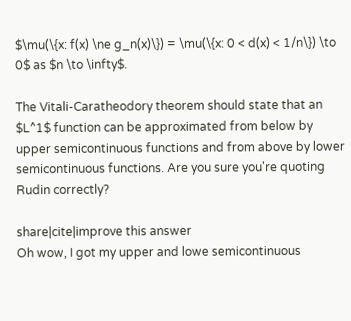$\mu(\{x: f(x) \ne g_n(x)\}) = \mu(\{x: 0 < d(x) < 1/n\}) \to 0$ as $n \to \infty$.

The Vitali-Caratheodory theorem should state that an $L^1$ function can be approximated from below by upper semicontinuous functions and from above by lower semicontinuous functions. Are you sure you're quoting Rudin correctly?

share|cite|improve this answer
Oh wow, I got my upper and lowe semicontinuous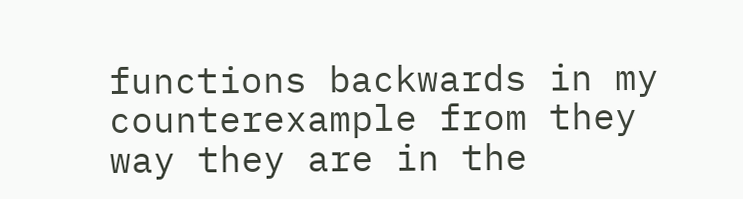functions backwards in my counterexample from they way they are in the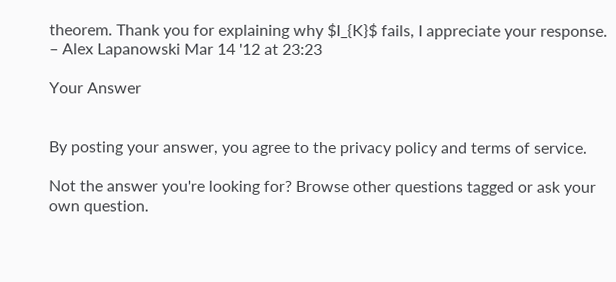theorem. Thank you for explaining why $I_{K}$ fails, I appreciate your response. – Alex Lapanowski Mar 14 '12 at 23:23

Your Answer


By posting your answer, you agree to the privacy policy and terms of service.

Not the answer you're looking for? Browse other questions tagged or ask your own question.